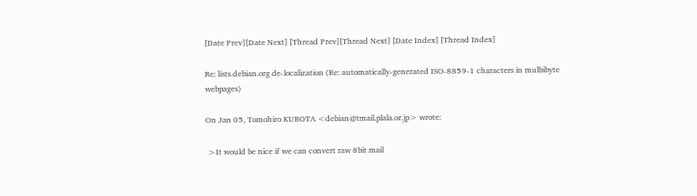[Date Prev][Date Next] [Thread Prev][Thread Next] [Date Index] [Thread Index]

Re: lists.debian.org de-localization (Re: automatically-generated ISO-8859-1 characters in mulbibyte webpages)

On Jan 05, Tomohiro KUBOTA <debian@tmail.plala.or.jp> wrote:

 >It would be nice if we can convert raw 8bit mail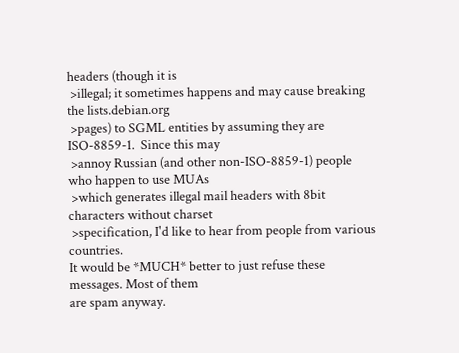headers (though it is
 >illegal; it sometimes happens and may cause breaking the lists.debian.org
 >pages) to SGML entities by assuming they are ISO-8859-1.  Since this may
 >annoy Russian (and other non-ISO-8859-1) people who happen to use MUAs
 >which generates illegal mail headers with 8bit characters without charset
 >specification, I'd like to hear from people from various countries.
It would be *MUCH* better to just refuse these messages. Most of them
are spam anyway.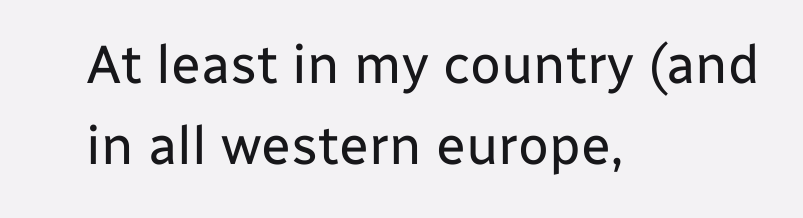At least in my country (and in all western europe,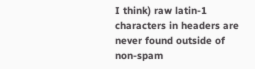I think) raw latin-1
characters in headers are never found outside of non-spam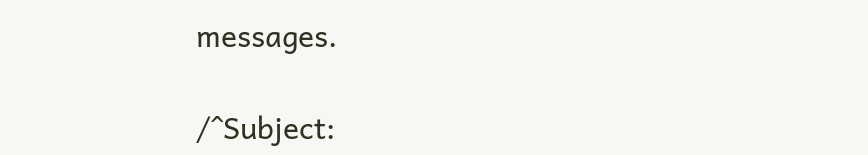messages.

/^Subject: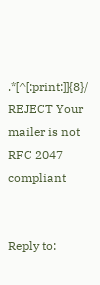.*[^[:print:]]{8}/   REJECT Your mailer is not RFC 2047 compliant


Reply to: